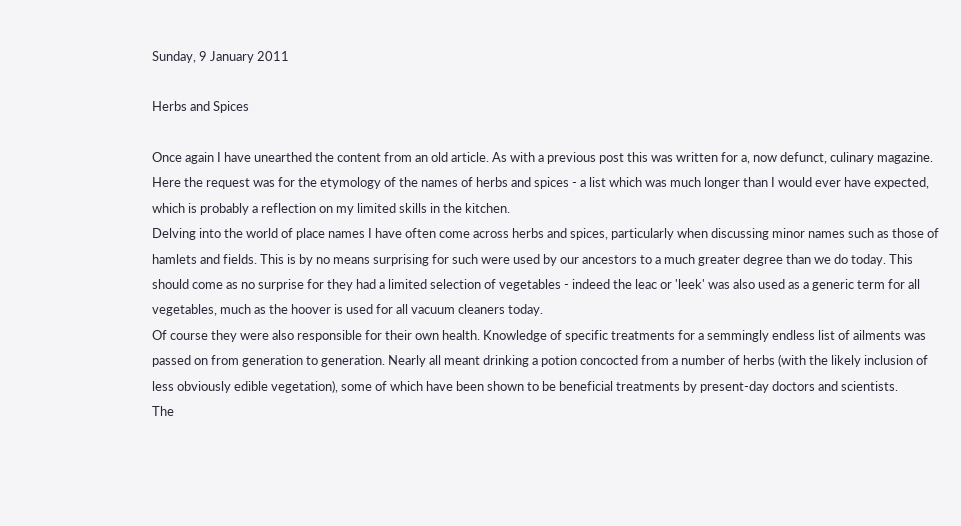Sunday, 9 January 2011

Herbs and Spices

Once again I have unearthed the content from an old article. As with a previous post this was written for a, now defunct, culinary magazine. Here the request was for the etymology of the names of herbs and spices - a list which was much longer than I would ever have expected, which is probably a reflection on my limited skills in the kitchen.
Delving into the world of place names I have often come across herbs and spices, particularly when discussing minor names such as those of hamlets and fields. This is by no means surprising for such were used by our ancestors to a much greater degree than we do today. This should come as no surprise for they had a limited selection of vegetables - indeed the leac or 'leek' was also used as a generic term for all vegetables, much as the hoover is used for all vacuum cleaners today.
Of course they were also responsible for their own health. Knowledge of specific treatments for a semmingly endless list of ailments was passed on from generation to generation. Nearly all meant drinking a potion concocted from a number of herbs (with the likely inclusion of less obviously edible vegetation), some of which have been shown to be beneficial treatments by present-day doctors and scientists.
The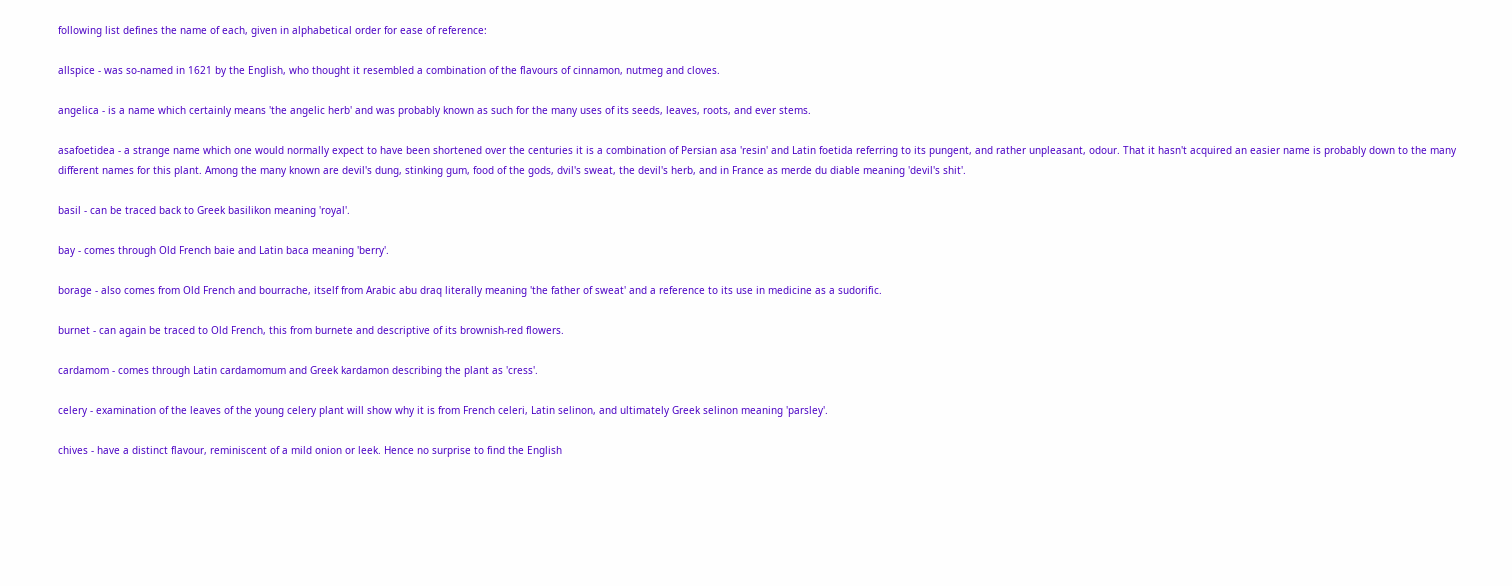following list defines the name of each, given in alphabetical order for ease of reference:

allspice - was so-named in 1621 by the English, who thought it resembled a combination of the flavours of cinnamon, nutmeg and cloves.

angelica - is a name which certainly means 'the angelic herb' and was probably known as such for the many uses of its seeds, leaves, roots, and ever stems.

asafoetidea - a strange name which one would normally expect to have been shortened over the centuries it is a combination of Persian asa 'resin' and Latin foetida referring to its pungent, and rather unpleasant, odour. That it hasn't acquired an easier name is probably down to the many different names for this plant. Among the many known are devil's dung, stinking gum, food of the gods, dvil's sweat, the devil's herb, and in France as merde du diable meaning 'devil's shit'.

basil - can be traced back to Greek basilikon meaning 'royal'.

bay - comes through Old French baie and Latin baca meaning 'berry'.

borage - also comes from Old French and bourrache, itself from Arabic abu draq literally meaning 'the father of sweat' and a reference to its use in medicine as a sudorific.

burnet - can again be traced to Old French, this from burnete and descriptive of its brownish-red flowers.

cardamom - comes through Latin cardamomum and Greek kardamon describing the plant as 'cress'.

celery - examination of the leaves of the young celery plant will show why it is from French celeri, Latin selinon, and ultimately Greek selinon meaning 'parsley'.

chives - have a distinct flavour, reminiscent of a mild onion or leek. Hence no surprise to find the English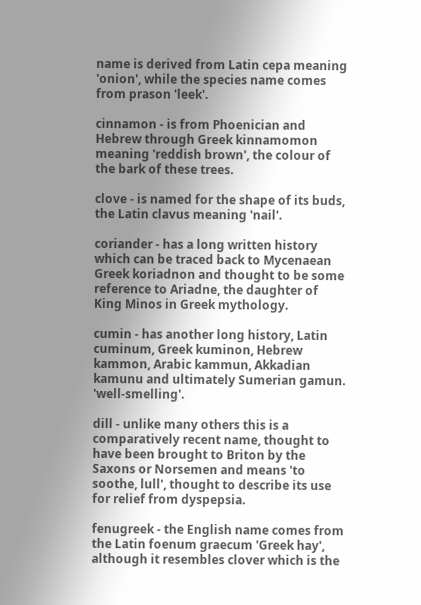name is derived from Latin cepa meaning 'onion', while the species name comes from prason 'leek'.

cinnamon - is from Phoenician and Hebrew through Greek kinnamomon meaning 'reddish brown', the colour of the bark of these trees.

clove - is named for the shape of its buds, the Latin clavus meaning 'nail'.

coriander - has a long written history which can be traced back to Mycenaean Greek koriadnon and thought to be some reference to Ariadne, the daughter of King Minos in Greek mythology.

cumin - has another long history, Latin cuminum, Greek kuminon, Hebrew kammon, Arabic kammun, Akkadian kamunu and ultimately Sumerian gamun. 'well-smelling'.

dill - unlike many others this is a comparatively recent name, thought to have been brought to Briton by the Saxons or Norsemen and means 'to soothe, lull', thought to describe its use for relief from dyspepsia.

fenugreek - the English name comes from the Latin foenum graecum 'Greek hay', although it resembles clover which is the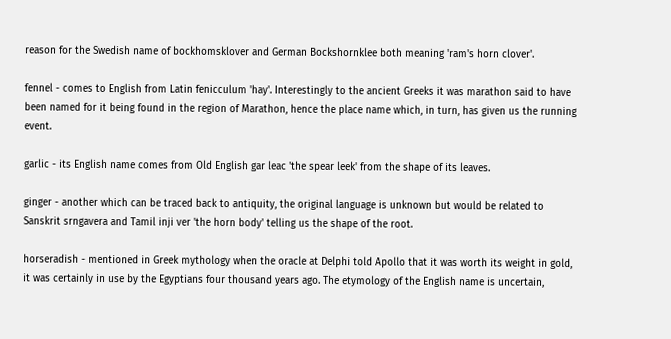reason for the Swedish name of bockhomsklover and German Bockshornklee both meaning 'ram's horn clover'.

fennel - comes to English from Latin fenicculum 'hay'. Interestingly to the ancient Greeks it was marathon said to have been named for it being found in the region of Marathon, hence the place name which, in turn, has given us the running event.

garlic - its English name comes from Old English gar leac 'the spear leek' from the shape of its leaves.

ginger - another which can be traced back to antiquity, the original language is unknown but would be related to Sanskrit srngavera and Tamil inji ver 'the horn body' telling us the shape of the root.

horseradish - mentioned in Greek mythology when the oracle at Delphi told Apollo that it was worth its weight in gold, it was certainly in use by the Egyptians four thousand years ago. The etymology of the English name is uncertain,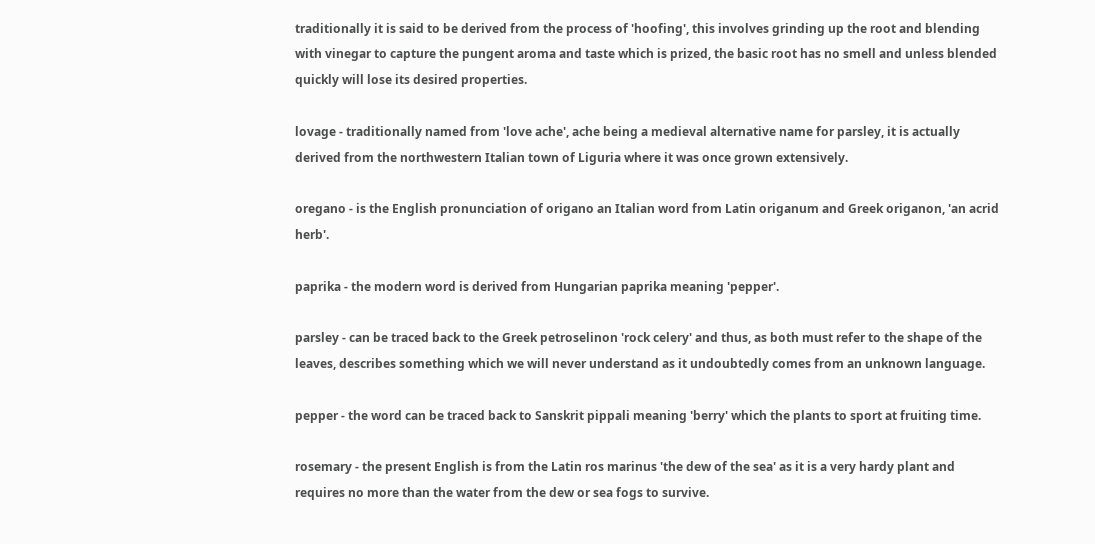traditionally it is said to be derived from the process of 'hoofing', this involves grinding up the root and blending with vinegar to capture the pungent aroma and taste which is prized, the basic root has no smell and unless blended quickly will lose its desired properties.

lovage - traditionally named from 'love ache', ache being a medieval alternative name for parsley, it is actually derived from the northwestern Italian town of Liguria where it was once grown extensively.

oregano - is the English pronunciation of origano an Italian word from Latin origanum and Greek origanon, 'an acrid herb'.

paprika - the modern word is derived from Hungarian paprika meaning 'pepper'.

parsley - can be traced back to the Greek petroselinon 'rock celery' and thus, as both must refer to the shape of the leaves, describes something which we will never understand as it undoubtedly comes from an unknown language.

pepper - the word can be traced back to Sanskrit pippali meaning 'berry' which the plants to sport at fruiting time.

rosemary - the present English is from the Latin ros marinus 'the dew of the sea' as it is a very hardy plant and requires no more than the water from the dew or sea fogs to survive.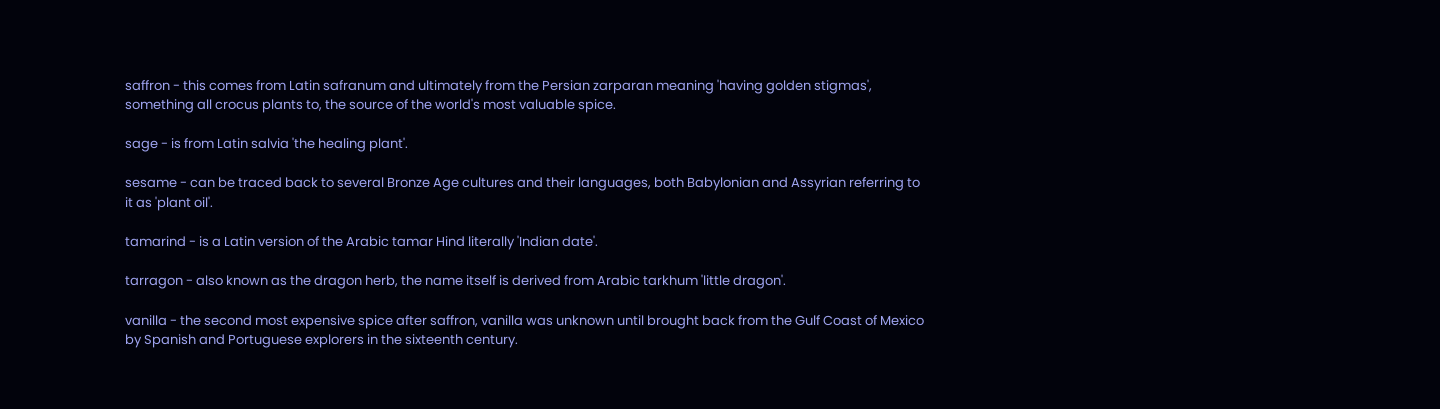saffron - this comes from Latin safranum and ultimately from the Persian zarparan meaning 'having golden stigmas', something all crocus plants to, the source of the world's most valuable spice.

sage - is from Latin salvia 'the healing plant'.

sesame - can be traced back to several Bronze Age cultures and their languages, both Babylonian and Assyrian referring to it as 'plant oil'.

tamarind - is a Latin version of the Arabic tamar Hind literally 'Indian date'.

tarragon - also known as the dragon herb, the name itself is derived from Arabic tarkhum 'little dragon'.

vanilla - the second most expensive spice after saffron, vanilla was unknown until brought back from the Gulf Coast of Mexico by Spanish and Portuguese explorers in the sixteenth century.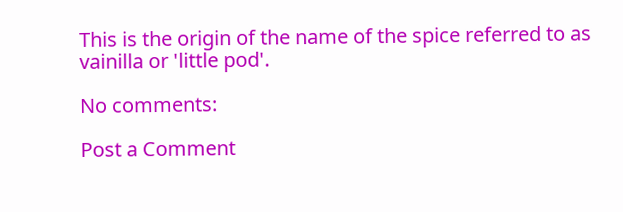This is the origin of the name of the spice referred to as vainilla or 'little pod'.

No comments:

Post a Comment